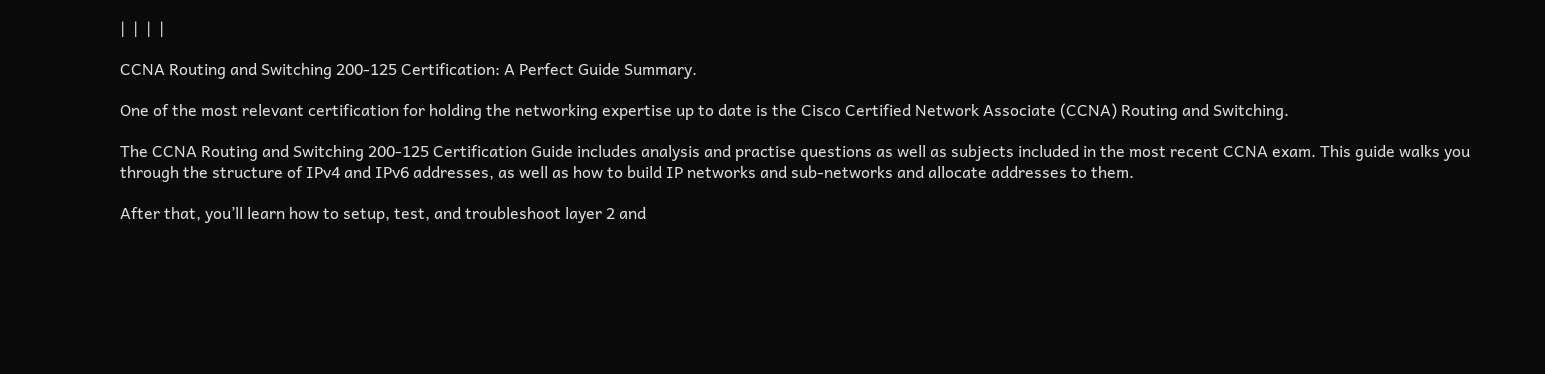|  |  |  |

CCNA Routing and Switching 200-125 Certification: A Perfect Guide Summary.

One of the most relevant certification for holding the networking expertise up to date is the Cisco Certified Network Associate (CCNA) Routing and Switching.

The CCNA Routing and Switching 200-125 Certification Guide includes analysis and practise questions as well as subjects included in the most recent CCNA exam. This guide walks you through the structure of IPv4 and IPv6 addresses, as well as how to build IP networks and sub-networks and allocate addresses to them.

After that, you’ll learn how to setup, test, and troubleshoot layer 2 and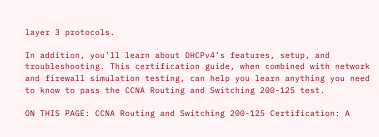layer 3 protocols.

In addition, you’ll learn about DHCPv4’s features, setup, and troubleshooting. This certification guide, when combined with network and firewall simulation testing, can help you learn anything you need to know to pass the CCNA Routing and Switching 200-125 test.

ON THIS PAGE: CCNA Routing and Switching 200-125 Certification: A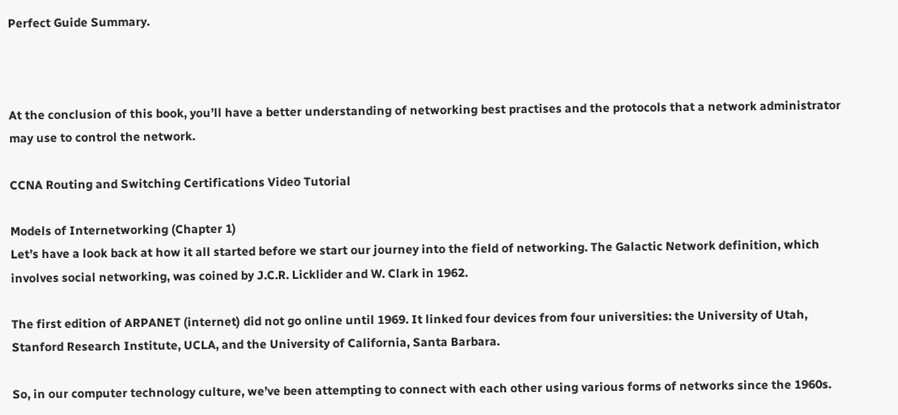Perfect Guide Summary.



At the conclusion of this book, you’ll have a better understanding of networking best practises and the protocols that a network administrator may use to control the network.

CCNA Routing and Switching Certifications Video Tutorial

Models of Internetworking (Chapter 1)
Let’s have a look back at how it all started before we start our journey into the field of networking. The Galactic Network definition, which involves social networking, was coined by J.C.R. Licklider and W. Clark in 1962.

The first edition of ARPANET (internet) did not go online until 1969. It linked four devices from four universities: the University of Utah, Stanford Research Institute, UCLA, and the University of California, Santa Barbara.

So, in our computer technology culture, we’ve been attempting to connect with each other using various forms of networks since the 1960s.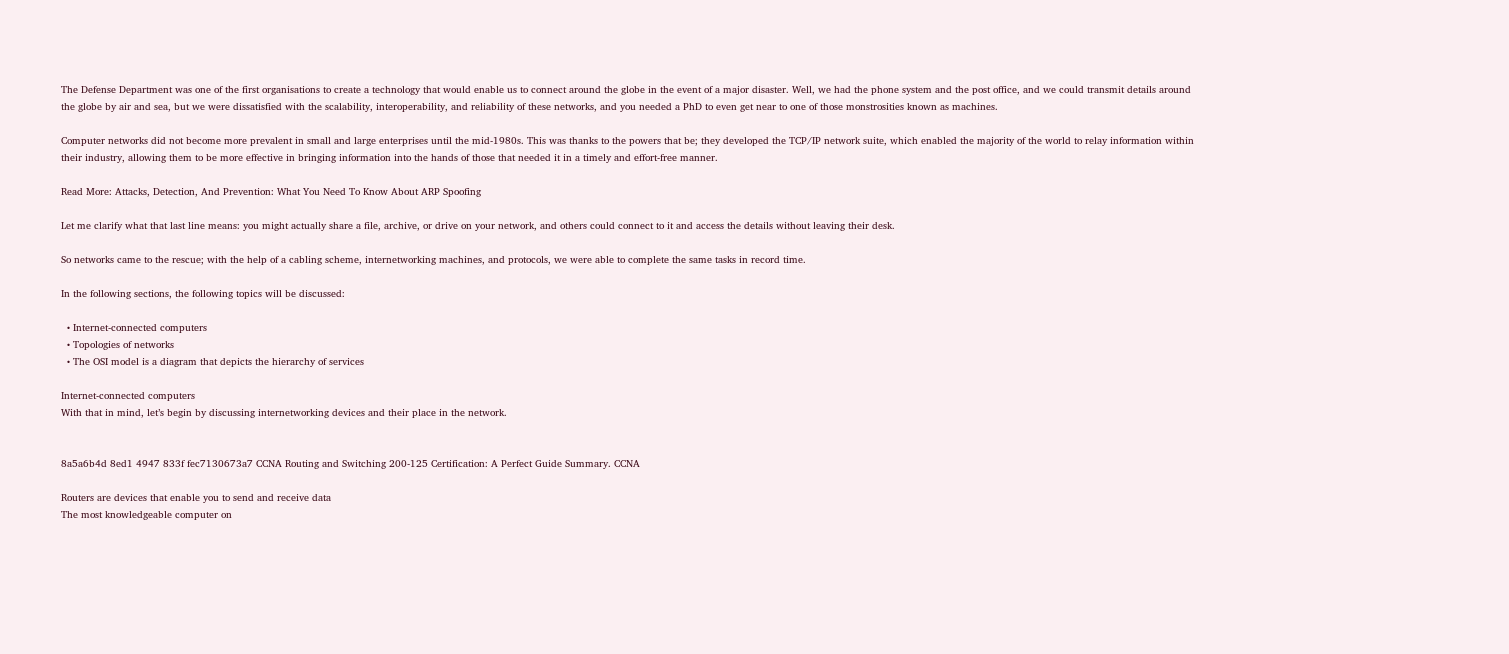The Defense Department was one of the first organisations to create a technology that would enable us to connect around the globe in the event of a major disaster. Well, we had the phone system and the post office, and we could transmit details around the globe by air and sea, but we were dissatisfied with the scalability, interoperability, and reliability of these networks, and you needed a PhD to even get near to one of those monstrosities known as machines.

Computer networks did not become more prevalent in small and large enterprises until the mid-1980s. This was thanks to the powers that be; they developed the TCP/IP network suite, which enabled the majority of the world to relay information within their industry, allowing them to be more effective in bringing information into the hands of those that needed it in a timely and effort-free manner.

Read More: Attacks, Detection, And Prevention: What You Need To Know About ARP Spoofing

Let me clarify what that last line means: you might actually share a file, archive, or drive on your network, and others could connect to it and access the details without leaving their desk.

So networks came to the rescue; with the help of a cabling scheme, internetworking machines, and protocols, we were able to complete the same tasks in record time.

In the following sections, the following topics will be discussed:

  • Internet-connected computers
  • Topologies of networks
  • The OSI model is a diagram that depicts the hierarchy of services

Internet-connected computers
With that in mind, let’s begin by discussing internetworking devices and their place in the network.


8a5a6b4d 8ed1 4947 833f fec7130673a7 CCNA Routing and Switching 200-125 Certification: A Perfect Guide Summary. CCNA

Routers are devices that enable you to send and receive data
The most knowledgeable computer on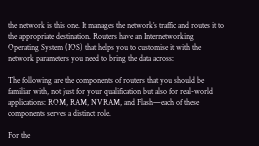the network is this one. It manages the network’s traffic and routes it to the appropriate destination. Routers have an Internetworking Operating System (IOS) that helps you to customise it with the network parameters you need to bring the data across:

The following are the components of routers that you should be familiar with, not just for your qualification but also for real-world applications: ROM, RAM, NVRAM, and Flash—each of these components serves a distinct role.

For the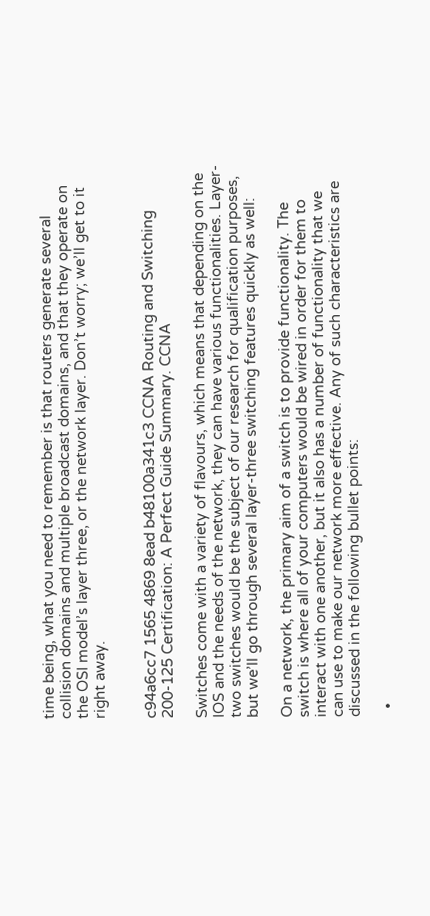time being, what you need to remember is that routers generate several collision domains and multiple broadcast domains, and that they operate on the OSI model’s layer three, or the network layer. Don’t worry; we’ll get to it right away.


c94a6cc7 1565 4869 8ead b48100a341c3 CCNA Routing and Switching 200-125 Certification: A Perfect Guide Summary. CCNA

Switches come with a variety of flavours, which means that depending on the IOS and the needs of the network, they can have various functionalities. Layer-two switches would be the subject of our research for qualification purposes, but we’ll go through several layer-three switching features quickly as well:

On a network, the primary aim of a switch is to provide functionality. The switch is where all of your computers would be wired in order for them to interact with one another, but it also has a number of functionality that we can use to make our network more effective. Any of such characteristics are discussed in the following bullet points:

  •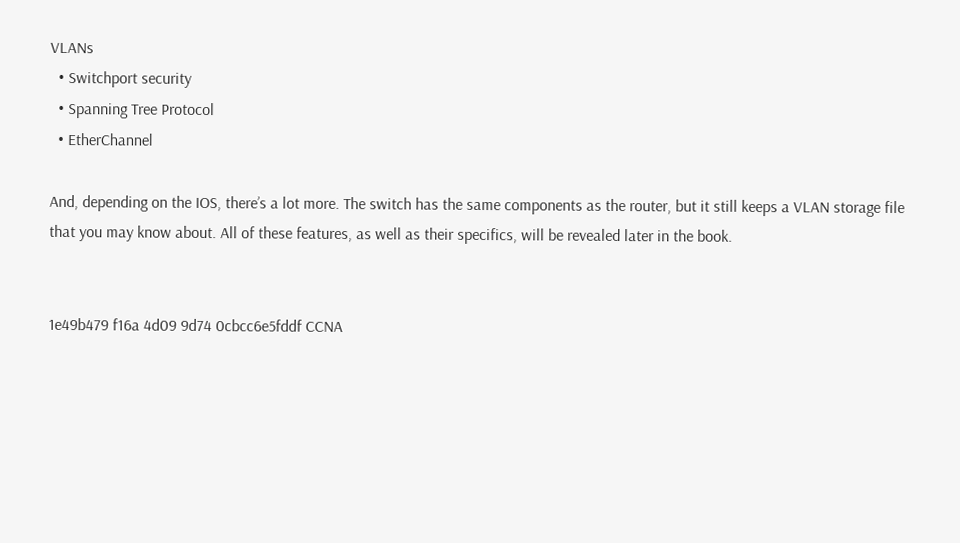VLANs
  • Switchport security
  • Spanning Tree Protocol
  • EtherChannel

And, depending on the IOS, there’s a lot more. The switch has the same components as the router, but it still keeps a VLAN storage file that you may know about. All of these features, as well as their specifics, will be revealed later in the book.


1e49b479 f16a 4d09 9d74 0cbcc6e5fddf CCNA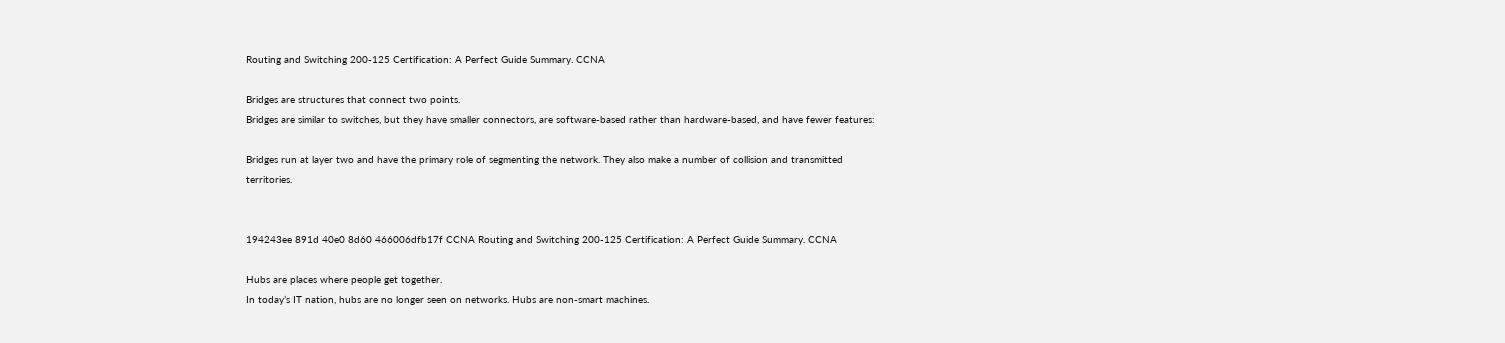Routing and Switching 200-125 Certification: A Perfect Guide Summary. CCNA

Bridges are structures that connect two points.
Bridges are similar to switches, but they have smaller connectors, are software-based rather than hardware-based, and have fewer features:

Bridges run at layer two and have the primary role of segmenting the network. They also make a number of collision and transmitted territories.


194243ee 891d 40e0 8d60 466006dfb17f CCNA Routing and Switching 200-125 Certification: A Perfect Guide Summary. CCNA

Hubs are places where people get together.
In today’s IT nation, hubs are no longer seen on networks. Hubs are non-smart machines.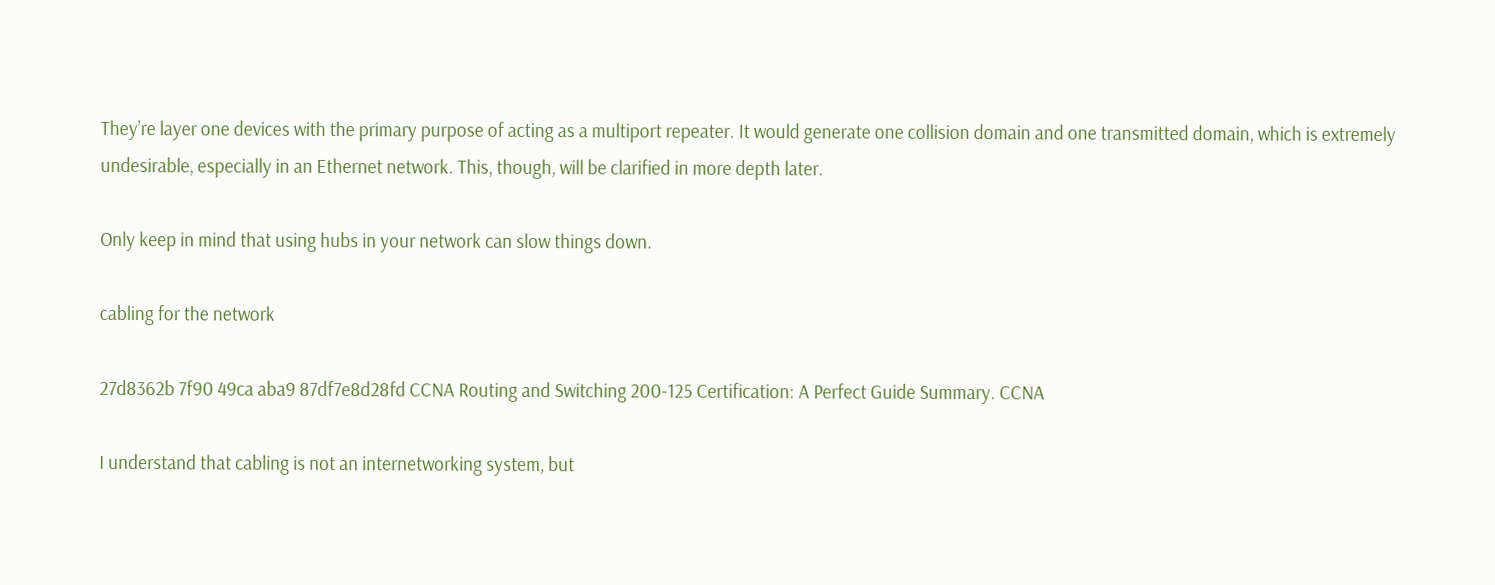They’re layer one devices with the primary purpose of acting as a multiport repeater. It would generate one collision domain and one transmitted domain, which is extremely undesirable, especially in an Ethernet network. This, though, will be clarified in more depth later.

Only keep in mind that using hubs in your network can slow things down.

cabling for the network

27d8362b 7f90 49ca aba9 87df7e8d28fd CCNA Routing and Switching 200-125 Certification: A Perfect Guide Summary. CCNA

I understand that cabling is not an internetworking system, but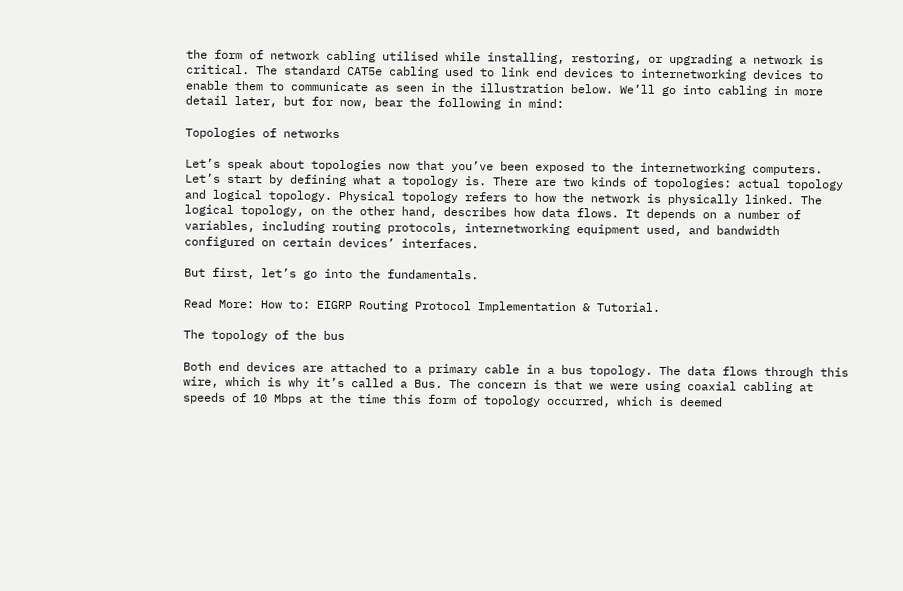the form of network cabling utilised while installing, restoring, or upgrading a network is critical. The standard CAT5e cabling used to link end devices to internetworking devices to enable them to communicate as seen in the illustration below. We’ll go into cabling in more detail later, but for now, bear the following in mind:

Topologies of networks

Let’s speak about topologies now that you’ve been exposed to the internetworking computers. Let’s start by defining what a topology is. There are two kinds of topologies: actual topology and logical topology. Physical topology refers to how the network is physically linked. The logical topology, on the other hand, describes how data flows. It depends on a number of variables, including routing protocols, internetworking equipment used, and bandwidth configured on certain devices’ interfaces.

But first, let’s go into the fundamentals.

Read More: How to: EIGRP Routing Protocol Implementation & Tutorial.

The topology of the bus

Both end devices are attached to a primary cable in a bus topology. The data flows through this wire, which is why it’s called a Bus. The concern is that we were using coaxial cabling at speeds of 10 Mbps at the time this form of topology occurred, which is deemed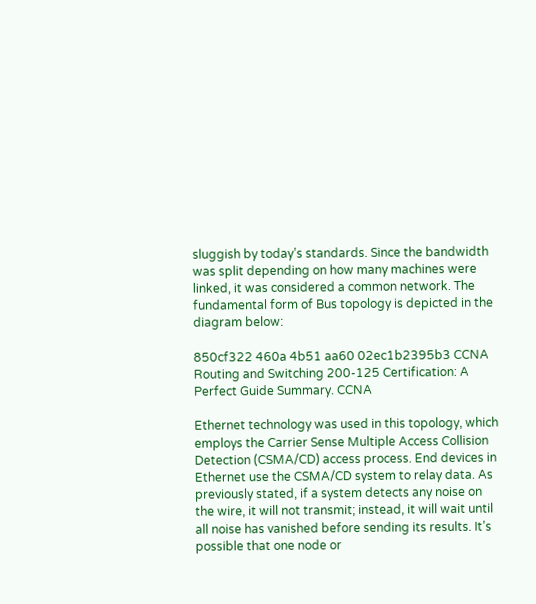sluggish by today’s standards. Since the bandwidth was split depending on how many machines were linked, it was considered a common network. The fundamental form of Bus topology is depicted in the diagram below:

850cf322 460a 4b51 aa60 02ec1b2395b3 CCNA Routing and Switching 200-125 Certification: A Perfect Guide Summary. CCNA

Ethernet technology was used in this topology, which employs the Carrier Sense Multiple Access Collision Detection (CSMA/CD) access process. End devices in Ethernet use the CSMA/CD system to relay data. As previously stated, if a system detects any noise on the wire, it will not transmit; instead, it will wait until all noise has vanished before sending its results. It’s possible that one node or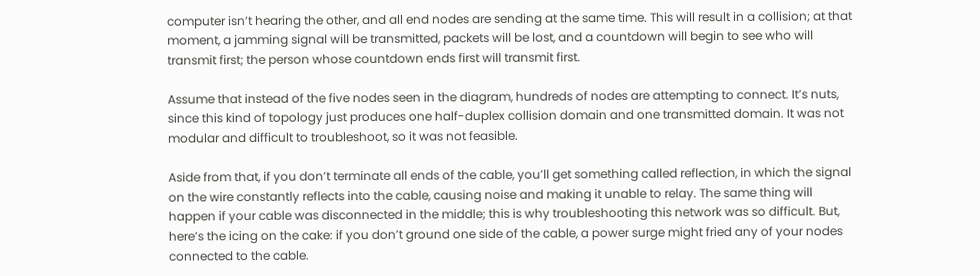computer isn’t hearing the other, and all end nodes are sending at the same time. This will result in a collision; at that moment, a jamming signal will be transmitted, packets will be lost, and a countdown will begin to see who will transmit first; the person whose countdown ends first will transmit first.

Assume that instead of the five nodes seen in the diagram, hundreds of nodes are attempting to connect. It’s nuts, since this kind of topology just produces one half-duplex collision domain and one transmitted domain. It was not modular and difficult to troubleshoot, so it was not feasible.

Aside from that, if you don’t terminate all ends of the cable, you’ll get something called reflection, in which the signal on the wire constantly reflects into the cable, causing noise and making it unable to relay. The same thing will happen if your cable was disconnected in the middle; this is why troubleshooting this network was so difficult. But, here’s the icing on the cake: if you don’t ground one side of the cable, a power surge might fried any of your nodes connected to the cable.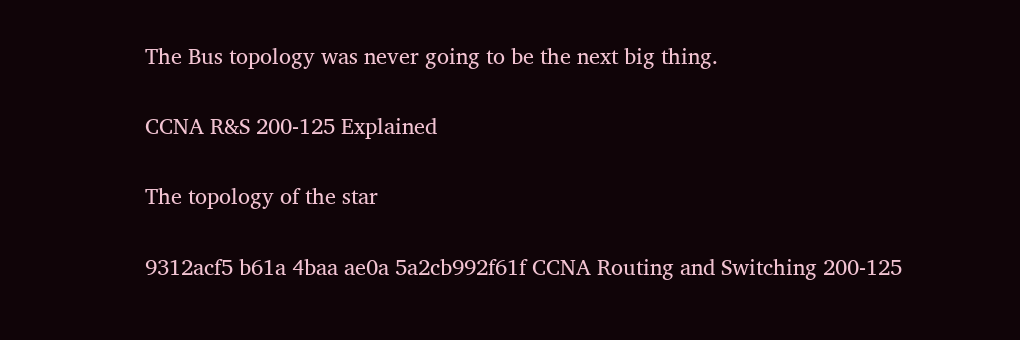The Bus topology was never going to be the next big thing.

CCNA R&S 200-125 Explained

The topology of the star

9312acf5 b61a 4baa ae0a 5a2cb992f61f CCNA Routing and Switching 200-125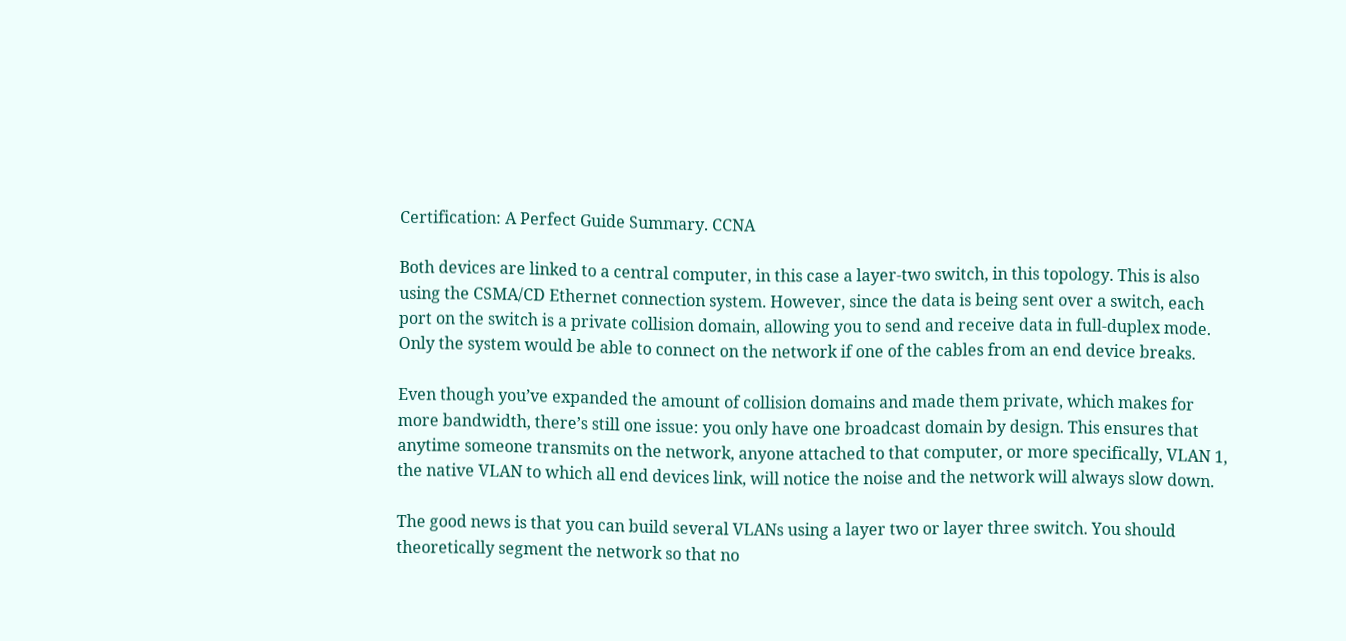Certification: A Perfect Guide Summary. CCNA

Both devices are linked to a central computer, in this case a layer-two switch, in this topology. This is also using the CSMA/CD Ethernet connection system. However, since the data is being sent over a switch, each port on the switch is a private collision domain, allowing you to send and receive data in full-duplex mode. Only the system would be able to connect on the network if one of the cables from an end device breaks.

Even though you’ve expanded the amount of collision domains and made them private, which makes for more bandwidth, there’s still one issue: you only have one broadcast domain by design. This ensures that anytime someone transmits on the network, anyone attached to that computer, or more specifically, VLAN 1, the native VLAN to which all end devices link, will notice the noise and the network will always slow down.

The good news is that you can build several VLANs using a layer two or layer three switch. You should theoretically segment the network so that no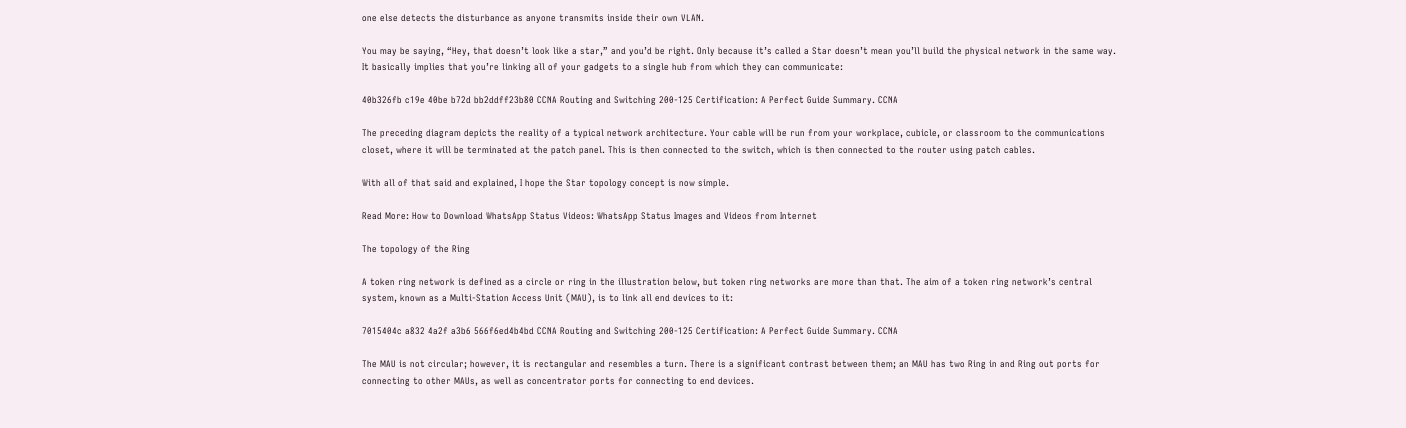one else detects the disturbance as anyone transmits inside their own VLAN.

You may be saying, “Hey, that doesn’t look like a star,” and you’d be right. Only because it’s called a Star doesn’t mean you’ll build the physical network in the same way. It basically implies that you’re linking all of your gadgets to a single hub from which they can communicate:

40b326fb c19e 40be b72d bb2ddff23b80 CCNA Routing and Switching 200-125 Certification: A Perfect Guide Summary. CCNA

The preceding diagram depicts the reality of a typical network architecture. Your cable will be run from your workplace, cubicle, or classroom to the communications closet, where it will be terminated at the patch panel. This is then connected to the switch, which is then connected to the router using patch cables.

With all of that said and explained, I hope the Star topology concept is now simple.

Read More: How to Download WhatsApp Status Videos: WhatsApp Status Images and Videos from Internet

The topology of the Ring

A token ring network is defined as a circle or ring in the illustration below, but token ring networks are more than that. The aim of a token ring network’s central system, known as a Multi-Station Access Unit (MAU), is to link all end devices to it:

7015404c a832 4a2f a3b6 566f6ed4b4bd CCNA Routing and Switching 200-125 Certification: A Perfect Guide Summary. CCNA

The MAU is not circular; however, it is rectangular and resembles a turn. There is a significant contrast between them; an MAU has two Ring in and Ring out ports for connecting to other MAUs, as well as concentrator ports for connecting to end devices.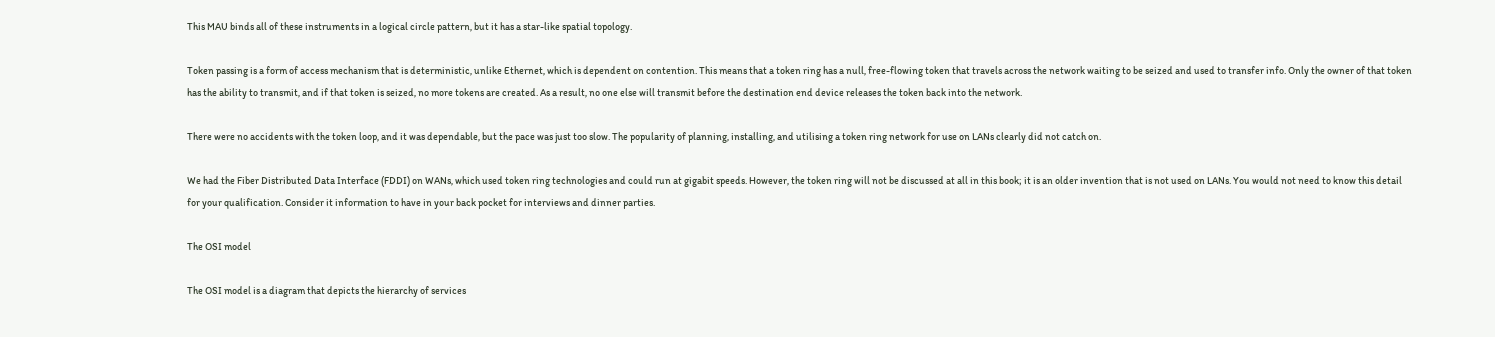This MAU binds all of these instruments in a logical circle pattern, but it has a star-like spatial topology.

Token passing is a form of access mechanism that is deterministic, unlike Ethernet, which is dependent on contention. This means that a token ring has a null, free-flowing token that travels across the network waiting to be seized and used to transfer info. Only the owner of that token has the ability to transmit, and if that token is seized, no more tokens are created. As a result, no one else will transmit before the destination end device releases the token back into the network.

There were no accidents with the token loop, and it was dependable, but the pace was just too slow. The popularity of planning, installing, and utilising a token ring network for use on LANs clearly did not catch on.

We had the Fiber Distributed Data Interface (FDDI) on WANs, which used token ring technologies and could run at gigabit speeds. However, the token ring will not be discussed at all in this book; it is an older invention that is not used on LANs. You would not need to know this detail for your qualification. Consider it information to have in your back pocket for interviews and dinner parties.

The OSI model

The OSI model is a diagram that depicts the hierarchy of services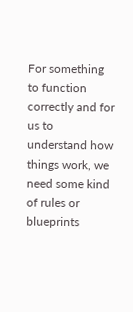For something to function correctly and for us to understand how things work, we need some kind of rules or blueprints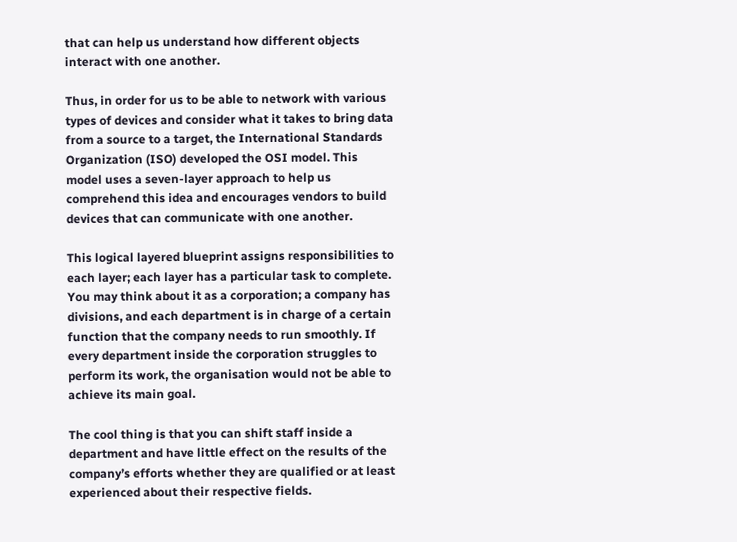that can help us understand how different objects interact with one another.

Thus, in order for us to be able to network with various types of devices and consider what it takes to bring data from a source to a target, the International Standards Organization (ISO) developed the OSI model. This model uses a seven-layer approach to help us comprehend this idea and encourages vendors to build devices that can communicate with one another.

This logical layered blueprint assigns responsibilities to each layer; each layer has a particular task to complete. You may think about it as a corporation; a company has divisions, and each department is in charge of a certain function that the company needs to run smoothly. If every department inside the corporation struggles to perform its work, the organisation would not be able to achieve its main goal.

The cool thing is that you can shift staff inside a department and have little effect on the results of the company’s efforts whether they are qualified or at least experienced about their respective fields.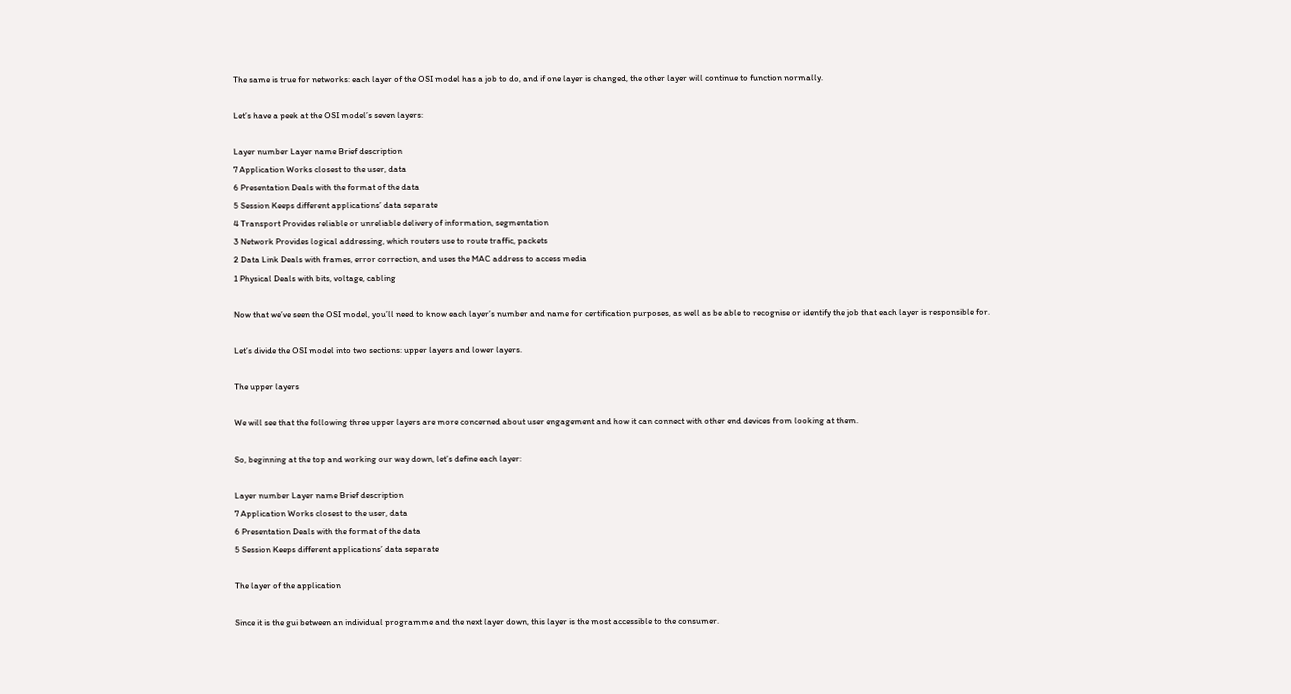The same is true for networks: each layer of the OSI model has a job to do, and if one layer is changed, the other layer will continue to function normally.

Let’s have a peek at the OSI model’s seven layers:

Layer number Layer name Brief description
7 Application Works closest to the user, data
6 Presentation Deals with the format of the data
5 Session Keeps different applications’ data separate
4 Transport Provides reliable or unreliable delivery of information, segmentation
3 Network Provides logical addressing, which routers use to route traffic, packets
2 Data Link Deals with frames, error correction, and uses the MAC address to access media
1 Physical Deals with bits, voltage, cabling

Now that we’ve seen the OSI model, you’ll need to know each layer’s number and name for certification purposes, as well as be able to recognise or identify the job that each layer is responsible for.

Let’s divide the OSI model into two sections: upper layers and lower layers.

The upper layers

We will see that the following three upper layers are more concerned about user engagement and how it can connect with other end devices from looking at them.

So, beginning at the top and working our way down, let’s define each layer:

Layer number Layer name Brief description
7 Application Works closest to the user, data
6 Presentation Deals with the format of the data
5 Session Keeps different applications’ data separate

The layer of the application

Since it is the gui between an individual programme and the next layer down, this layer is the most accessible to the consumer.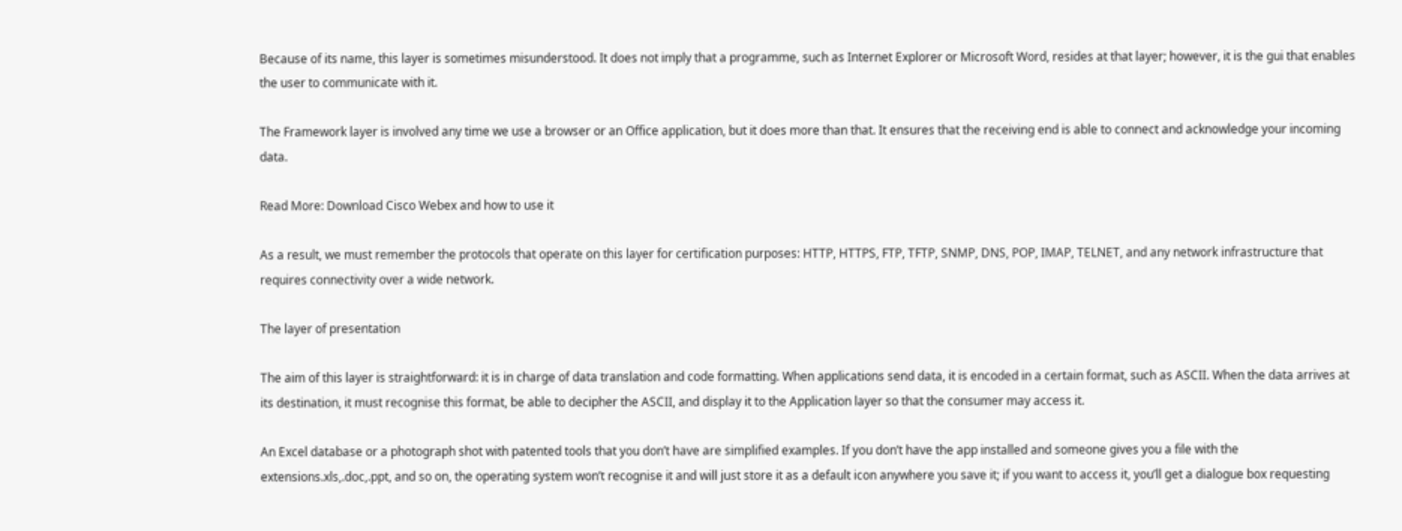Because of its name, this layer is sometimes misunderstood. It does not imply that a programme, such as Internet Explorer or Microsoft Word, resides at that layer; however, it is the gui that enables the user to communicate with it.

The Framework layer is involved any time we use a browser or an Office application, but it does more than that. It ensures that the receiving end is able to connect and acknowledge your incoming data.

Read More: Download Cisco Webex and how to use it

As a result, we must remember the protocols that operate on this layer for certification purposes: HTTP, HTTPS, FTP, TFTP, SNMP, DNS, POP, IMAP, TELNET, and any network infrastructure that requires connectivity over a wide network.

The layer of presentation

The aim of this layer is straightforward: it is in charge of data translation and code formatting. When applications send data, it is encoded in a certain format, such as ASCII. When the data arrives at its destination, it must recognise this format, be able to decipher the ASCII, and display it to the Application layer so that the consumer may access it.

An Excel database or a photograph shot with patented tools that you don’t have are simplified examples. If you don’t have the app installed and someone gives you a file with the extensions.xls,.doc,.ppt, and so on, the operating system won’t recognise it and will just store it as a default icon anywhere you save it; if you want to access it, you’ll get a dialogue box requesting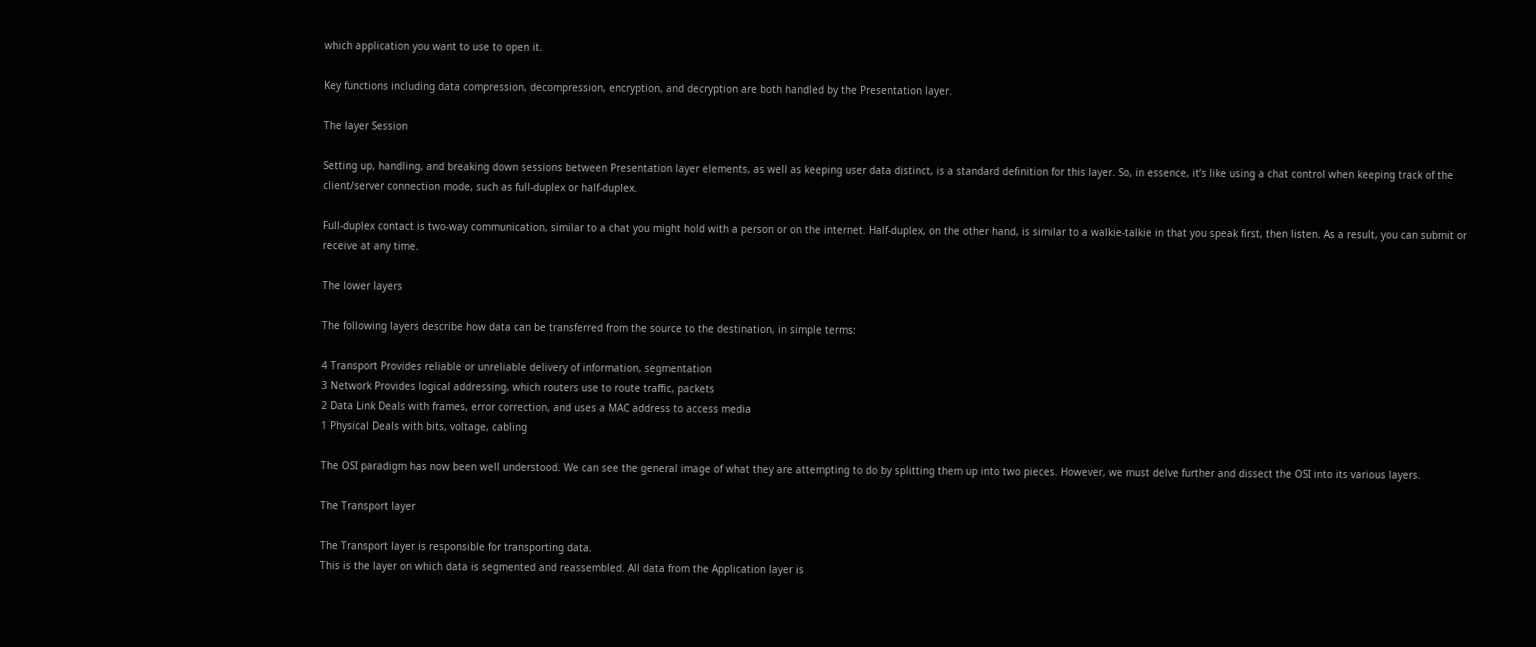which application you want to use to open it.

Key functions including data compression, decompression, encryption, and decryption are both handled by the Presentation layer.

The layer Session

Setting up, handling, and breaking down sessions between Presentation layer elements, as well as keeping user data distinct, is a standard definition for this layer. So, in essence, it’s like using a chat control when keeping track of the client/server connection mode, such as full-duplex or half-duplex.

Full-duplex contact is two-way communication, similar to a chat you might hold with a person or on the internet. Half-duplex, on the other hand, is similar to a walkie-talkie in that you speak first, then listen. As a result, you can submit or receive at any time.

The lower layers

The following layers describe how data can be transferred from the source to the destination, in simple terms:

4 Transport Provides reliable or unreliable delivery of information, segmentation
3 Network Provides logical addressing, which routers use to route traffic, packets
2 Data Link Deals with frames, error correction, and uses a MAC address to access media
1 Physical Deals with bits, voltage, cabling

The OSI paradigm has now been well understood. We can see the general image of what they are attempting to do by splitting them up into two pieces. However, we must delve further and dissect the OSI into its various layers.

The Transport layer

The Transport layer is responsible for transporting data.
This is the layer on which data is segmented and reassembled. All data from the Application layer is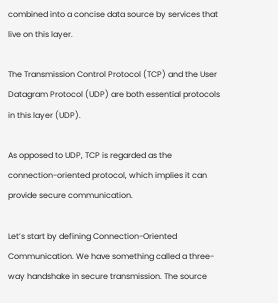combined into a concise data source by services that live on this layer.

The Transmission Control Protocol (TCP) and the User Datagram Protocol (UDP) are both essential protocols in this layer (UDP).

As opposed to UDP, TCP is regarded as the connection-oriented protocol, which implies it can provide secure communication.

Let’s start by defining Connection-Oriented Communication. We have something called a three-way handshake in secure transmission. The source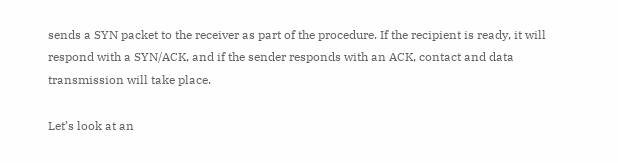sends a SYN packet to the receiver as part of the procedure. If the recipient is ready, it will respond with a SYN/ACK, and if the sender responds with an ACK, contact and data transmission will take place.

Let’s look at an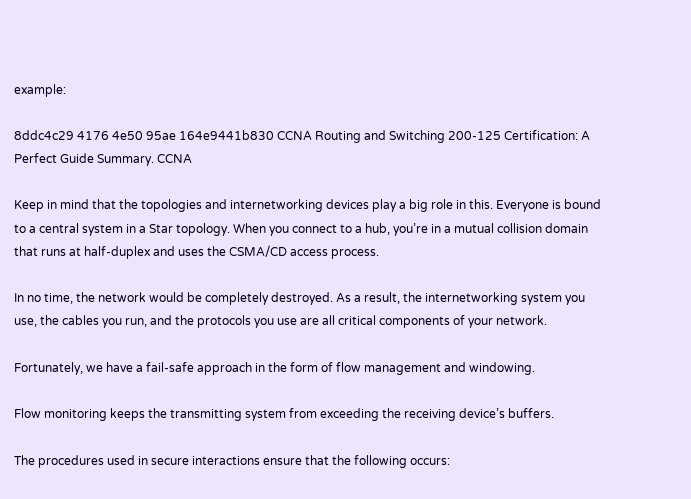example:

8ddc4c29 4176 4e50 95ae 164e9441b830 CCNA Routing and Switching 200-125 Certification: A Perfect Guide Summary. CCNA

Keep in mind that the topologies and internetworking devices play a big role in this. Everyone is bound to a central system in a Star topology. When you connect to a hub, you’re in a mutual collision domain that runs at half-duplex and uses the CSMA/CD access process.

In no time, the network would be completely destroyed. As a result, the internetworking system you use, the cables you run, and the protocols you use are all critical components of your network.

Fortunately, we have a fail-safe approach in the form of flow management and windowing.

Flow monitoring keeps the transmitting system from exceeding the receiving device’s buffers.

The procedures used in secure interactions ensure that the following occurs: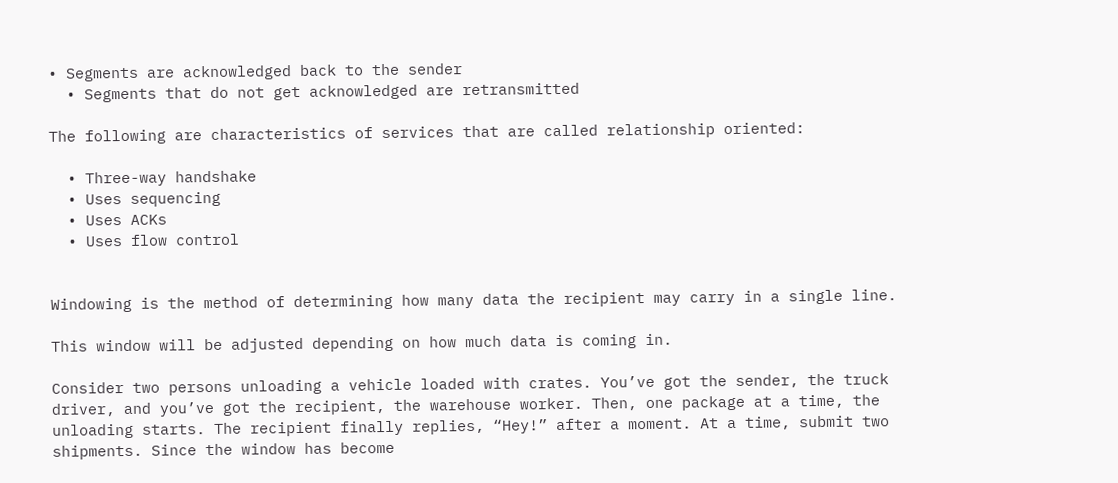• Segments are acknowledged back to the sender
  • Segments that do not get acknowledged are retransmitted

The following are characteristics of services that are called relationship oriented:

  • Three-way handshake
  • Uses sequencing
  • Uses ACKs
  • Uses flow control


Windowing is the method of determining how many data the recipient may carry in a single line.

This window will be adjusted depending on how much data is coming in.

Consider two persons unloading a vehicle loaded with crates. You’ve got the sender, the truck driver, and you’ve got the recipient, the warehouse worker. Then, one package at a time, the unloading starts. The recipient finally replies, “Hey!” after a moment. At a time, submit two shipments. Since the window has become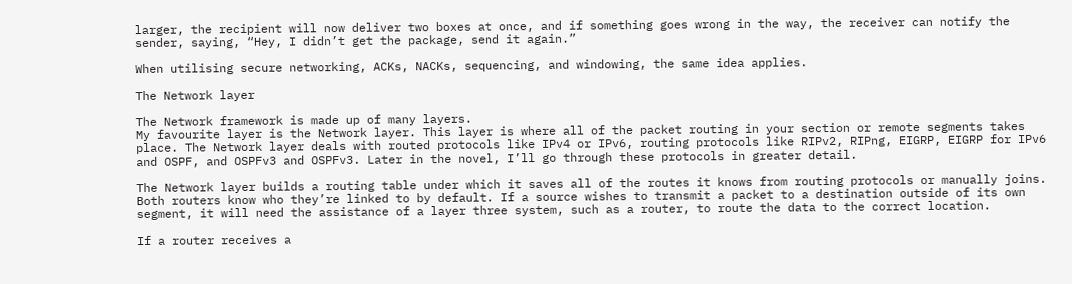larger, the recipient will now deliver two boxes at once, and if something goes wrong in the way, the receiver can notify the sender, saying, “Hey, I didn’t get the package, send it again.”

When utilising secure networking, ACKs, NACKs, sequencing, and windowing, the same idea applies.

The Network layer

The Network framework is made up of many layers.
My favourite layer is the Network layer. This layer is where all of the packet routing in your section or remote segments takes place. The Network layer deals with routed protocols like IPv4 or IPv6, routing protocols like RIPv2, RIPng, EIGRP, EIGRP for IPv6 and OSPF, and OSPFv3 and OSPFv3. Later in the novel, I’ll go through these protocols in greater detail.

The Network layer builds a routing table under which it saves all of the routes it knows from routing protocols or manually joins. Both routers know who they’re linked to by default. If a source wishes to transmit a packet to a destination outside of its own segment, it will need the assistance of a layer three system, such as a router, to route the data to the correct location.

If a router receives a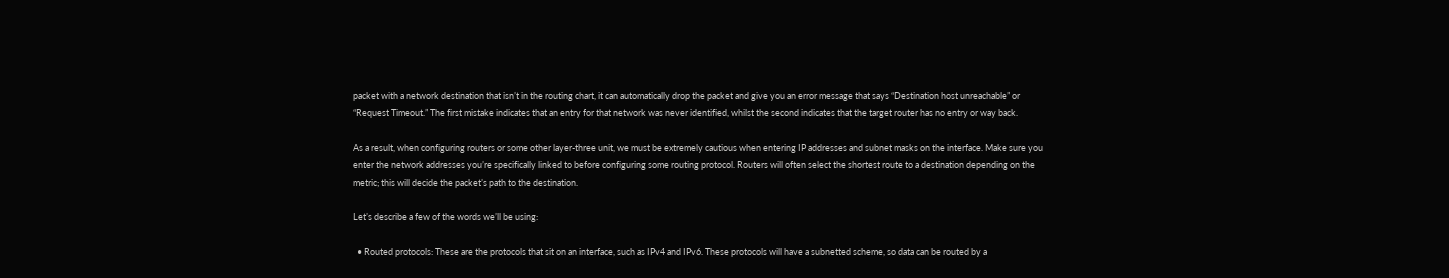packet with a network destination that isn’t in the routing chart, it can automatically drop the packet and give you an error message that says “Destination host unreachable” or “Request Timeout.” The first mistake indicates that an entry for that network was never identified, whilst the second indicates that the target router has no entry or way back.

As a result, when configuring routers or some other layer-three unit, we must be extremely cautious when entering IP addresses and subnet masks on the interface. Make sure you enter the network addresses you’re specifically linked to before configuring some routing protocol. Routers will often select the shortest route to a destination depending on the metric; this will decide the packet’s path to the destination.

Let’s describe a few of the words we’ll be using:

  • Routed protocols: These are the protocols that sit on an interface, such as IPv4 and IPv6. These protocols will have a subnetted scheme, so data can be routed by a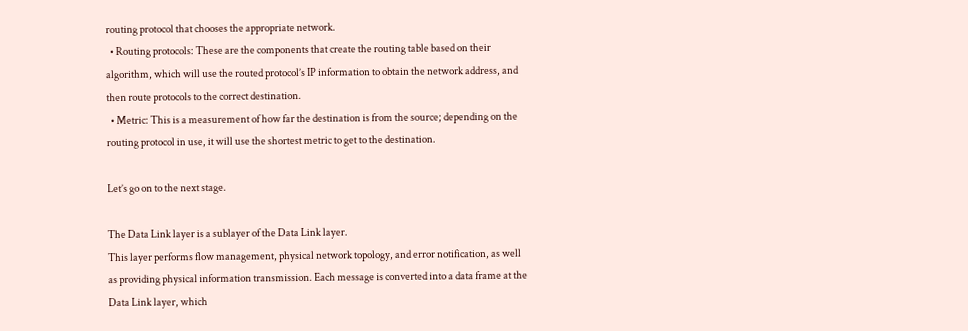routing protocol that chooses the appropriate network.
  • Routing protocols: These are the components that create the routing table based on their algorithm, which will use the routed protocol’s IP information to obtain the network address, and then route protocols to the correct destination.
  • Metric: This is a measurement of how far the destination is from the source; depending on the routing protocol in use, it will use the shortest metric to get to the destination.

Let’s go on to the next stage.

The Data Link layer is a sublayer of the Data Link layer.
This layer performs flow management, physical network topology, and error notification, as well as providing physical information transmission. Each message is converted into a data frame at the Data Link layer, which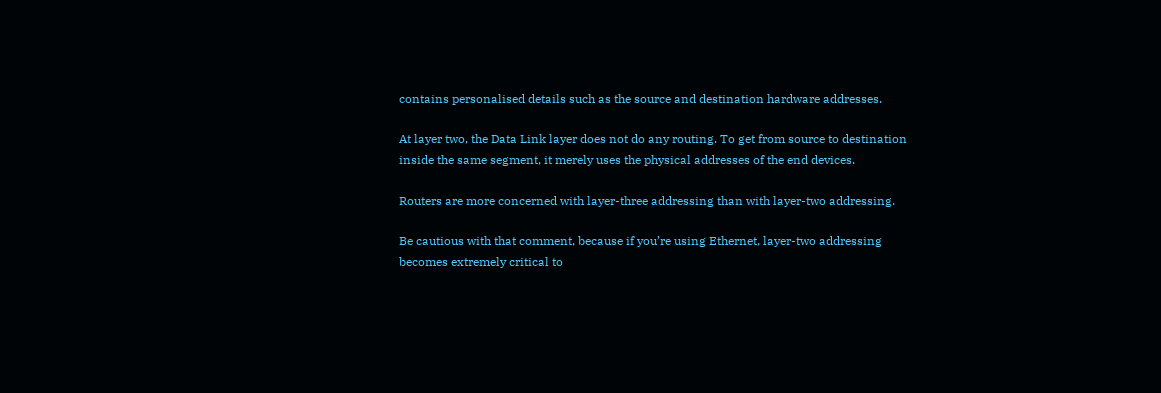contains personalised details such as the source and destination hardware addresses.

At layer two, the Data Link layer does not do any routing. To get from source to destination inside the same segment, it merely uses the physical addresses of the end devices.

Routers are more concerned with layer-three addressing than with layer-two addressing.

Be cautious with that comment, because if you’re using Ethernet, layer-two addressing becomes extremely critical to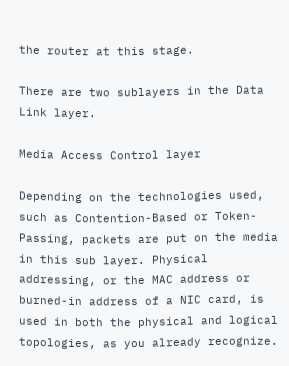the router at this stage.

There are two sublayers in the Data Link layer.

Media Access Control layer

Depending on the technologies used, such as Contention-Based or Token-Passing, packets are put on the media in this sub layer. Physical addressing, or the MAC address or burned-in address of a NIC card, is used in both the physical and logical topologies, as you already recognize.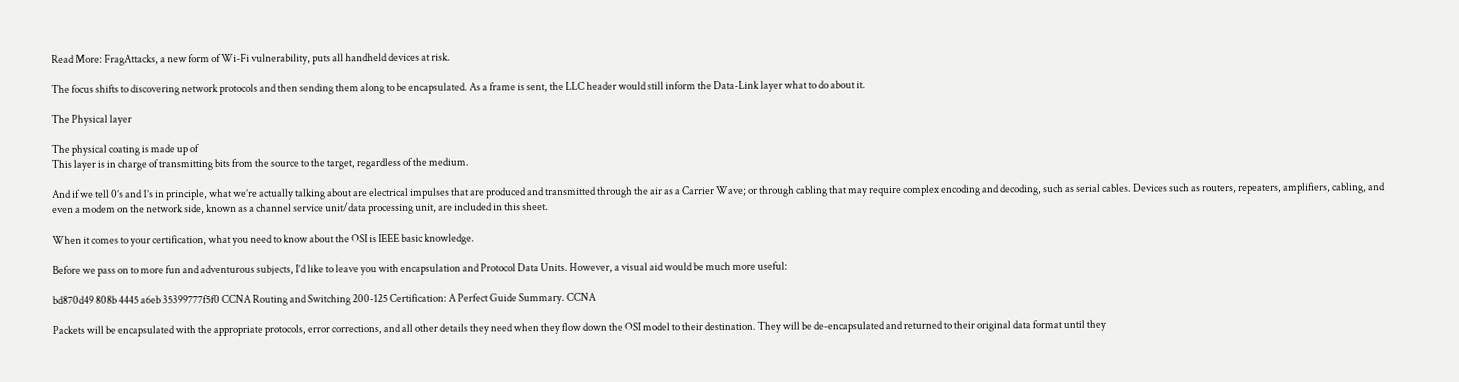Read More: FragAttacks, a new form of Wi-Fi vulnerability, puts all handheld devices at risk.

The focus shifts to discovering network protocols and then sending them along to be encapsulated. As a frame is sent, the LLC header would still inform the Data-Link layer what to do about it.

The Physical layer

The physical coating is made up of
This layer is in charge of transmitting bits from the source to the target, regardless of the medium.

And if we tell 0’s and 1’s in principle, what we’re actually talking about are electrical impulses that are produced and transmitted through the air as a Carrier Wave; or through cabling that may require complex encoding and decoding, such as serial cables. Devices such as routers, repeaters, amplifiers, cabling, and even a modem on the network side, known as a channel service unit/data processing unit, are included in this sheet.

When it comes to your certification, what you need to know about the OSI is IEEE basic knowledge.

Before we pass on to more fun and adventurous subjects, I’d like to leave you with encapsulation and Protocol Data Units. However, a visual aid would be much more useful:

bd870d49 808b 4445 a6eb 35399777f5f0 CCNA Routing and Switching 200-125 Certification: A Perfect Guide Summary. CCNA

Packets will be encapsulated with the appropriate protocols, error corrections, and all other details they need when they flow down the OSI model to their destination. They will be de-encapsulated and returned to their original data format until they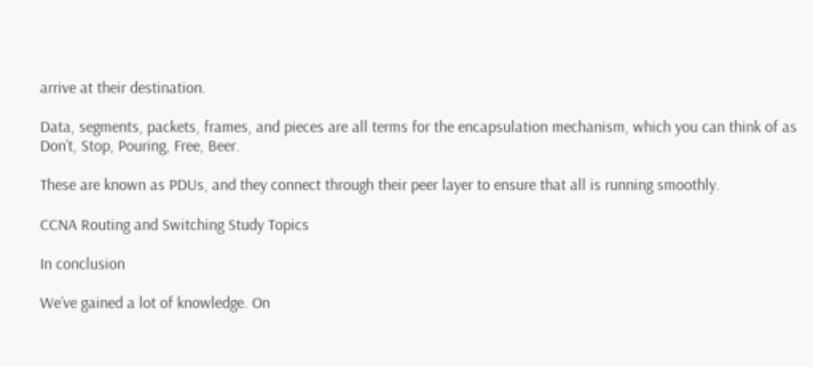arrive at their destination.

Data, segments, packets, frames, and pieces are all terms for the encapsulation mechanism, which you can think of as Don’t, Stop, Pouring, Free, Beer.

These are known as PDUs, and they connect through their peer layer to ensure that all is running smoothly.

CCNA Routing and Switching Study Topics

In conclusion

We’ve gained a lot of knowledge. On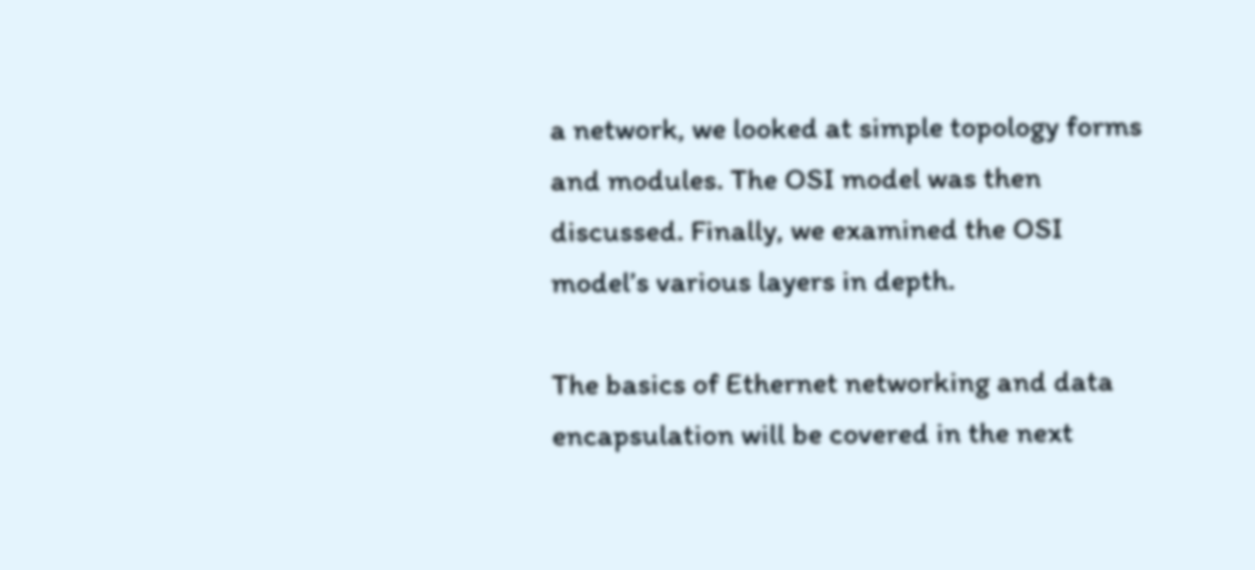a network, we looked at simple topology forms and modules. The OSI model was then discussed. Finally, we examined the OSI model’s various layers in depth.

The basics of Ethernet networking and data encapsulation will be covered in the next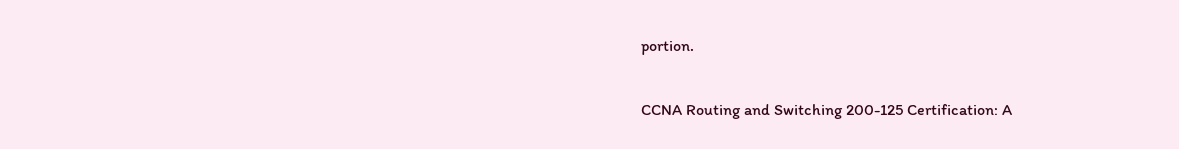portion.

CCNA Routing and Switching 200-125 Certification: A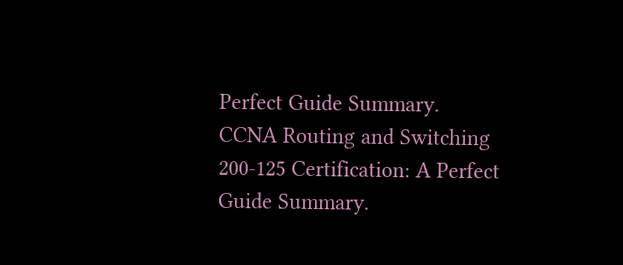Perfect Guide Summary.
CCNA Routing and Switching 200-125 Certification: A Perfect Guide Summary.